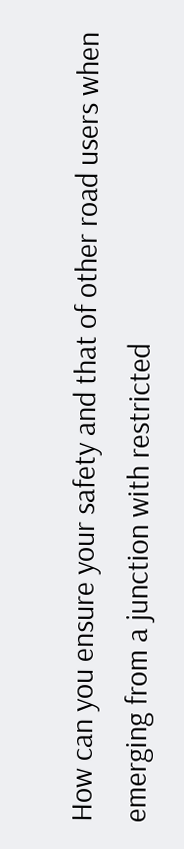How can you ensure your safety and that of other road users when emerging from a junction with restricted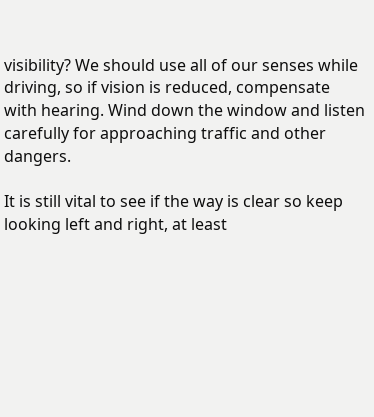visibility? We should use all of our senses while driving, so if vision is reduced, compensate with hearing. Wind down the window and listen carefully for approaching traffic and other dangers.

It is still vital to see if the way is clear so keep looking left and right, at least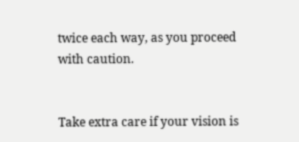twice each way, as you proceed with caution.


Take extra care if your vision is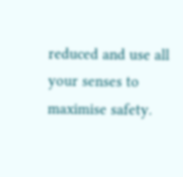reduced and use all your senses to maximise safety.